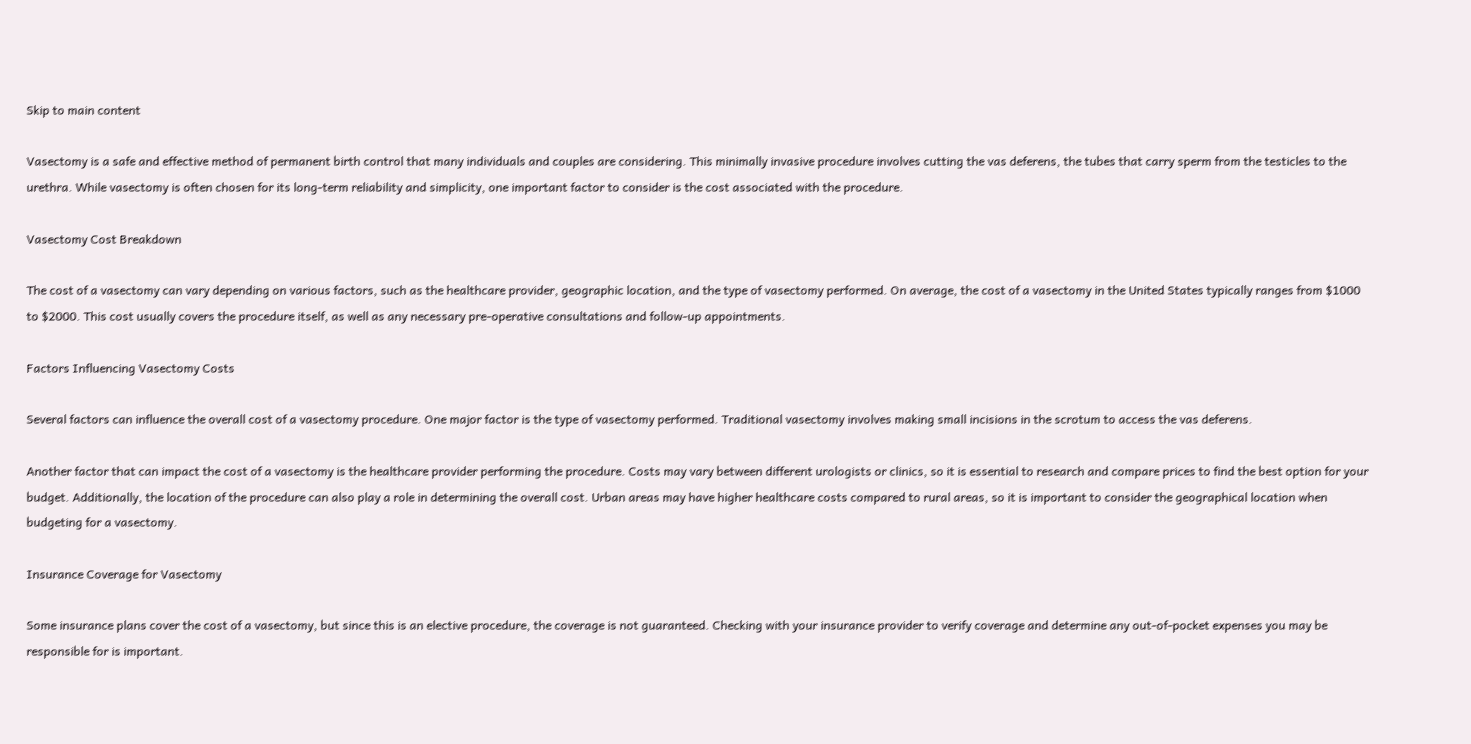Skip to main content

Vasectomy is a safe and effective method of permanent birth control that many individuals and couples are considering. This minimally invasive procedure involves cutting the vas deferens, the tubes that carry sperm from the testicles to the urethra. While vasectomy is often chosen for its long-term reliability and simplicity, one important factor to consider is the cost associated with the procedure.

Vasectomy Cost Breakdown

The cost of a vasectomy can vary depending on various factors, such as the healthcare provider, geographic location, and the type of vasectomy performed. On average, the cost of a vasectomy in the United States typically ranges from $1000 to $2000. This cost usually covers the procedure itself, as well as any necessary pre-operative consultations and follow-up appointments.

Factors Influencing Vasectomy Costs

Several factors can influence the overall cost of a vasectomy procedure. One major factor is the type of vasectomy performed. Traditional vasectomy involves making small incisions in the scrotum to access the vas deferens.

Another factor that can impact the cost of a vasectomy is the healthcare provider performing the procedure. Costs may vary between different urologists or clinics, so it is essential to research and compare prices to find the best option for your budget. Additionally, the location of the procedure can also play a role in determining the overall cost. Urban areas may have higher healthcare costs compared to rural areas, so it is important to consider the geographical location when budgeting for a vasectomy.

Insurance Coverage for Vasectomy

Some insurance plans cover the cost of a vasectomy, but since this is an elective procedure, the coverage is not guaranteed. Checking with your insurance provider to verify coverage and determine any out-of-pocket expenses you may be responsible for is important.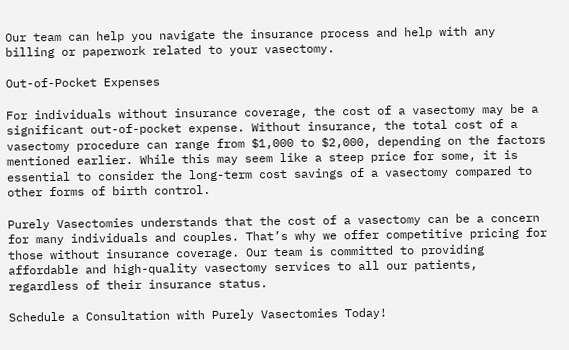Our team can help you navigate the insurance process and help with any billing or paperwork related to your vasectomy.

Out-of-Pocket Expenses

For individuals without insurance coverage, the cost of a vasectomy may be a significant out-of-pocket expense. Without insurance, the total cost of a vasectomy procedure can range from $1,000 to $2,000, depending on the factors mentioned earlier. While this may seem like a steep price for some, it is essential to consider the long-term cost savings of a vasectomy compared to other forms of birth control.

Purely Vasectomies understands that the cost of a vasectomy can be a concern for many individuals and couples. That’s why we offer competitive pricing for those without insurance coverage. Our team is committed to providing affordable and high-quality vasectomy services to all our patients, regardless of their insurance status.

Schedule a Consultation with Purely Vasectomies Today!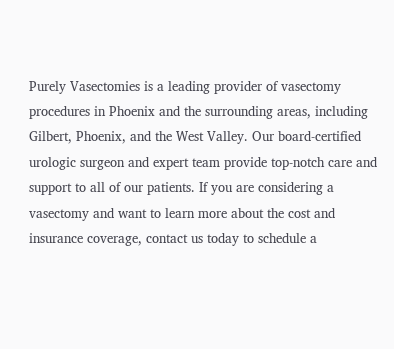Purely Vasectomies is a leading provider of vasectomy procedures in Phoenix and the surrounding areas, including Gilbert, Phoenix, and the West Valley. Our board-certified urologic surgeon and expert team provide top-notch care and support to all of our patients. If you are considering a vasectomy and want to learn more about the cost and insurance coverage, contact us today to schedule a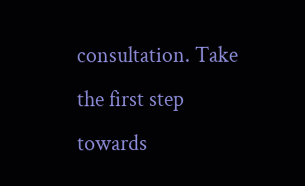consultation. Take the first step towards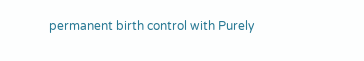permanent birth control with Purely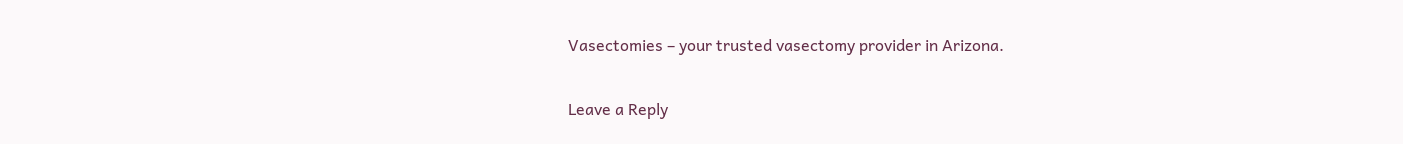Vasectomies – your trusted vasectomy provider in Arizona.

Leave a Reply